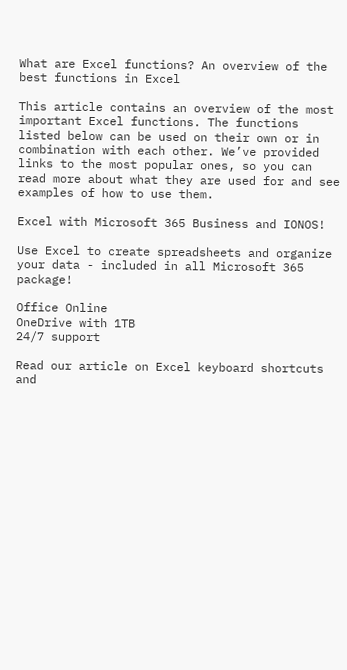What are Excel functions? An overview of the best functions in Excel

This article contains an overview of the most important Excel functions. The functions listed below can be used on their own or in combination with each other. We’ve provided links to the most popular ones, so you can read more about what they are used for and see examples of how to use them.

Excel with Microsoft 365 Business and IONOS!

Use Excel to create spreadsheets and organize your data - included in all Microsoft 365 package!

Office Online
OneDrive with 1TB
24/7 support

Read our article on Excel keyboard shortcuts and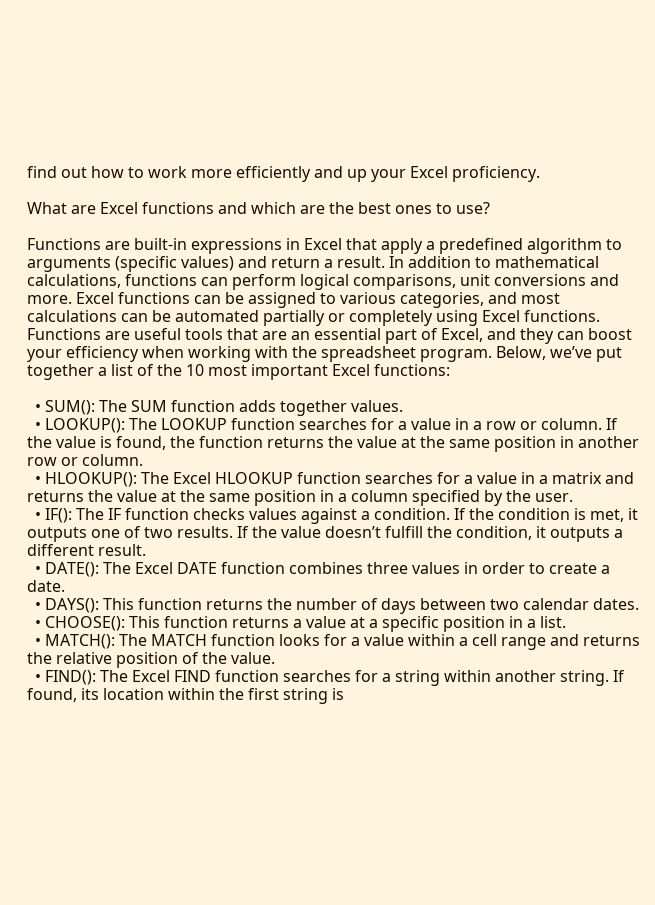find out how to work more efficiently and up your Excel proficiency.

What are Excel functions and which are the best ones to use?

Functions are built-in expressions in Excel that apply a predefined algorithm to arguments (specific values) and return a result. In addition to mathematical calculations, functions can perform logical comparisons, unit conversions and more. Excel functions can be assigned to various categories, and most calculations can be automated partially or completely using Excel functions. Functions are useful tools that are an essential part of Excel, and they can boost your efficiency when working with the spreadsheet program. Below, we’ve put together a list of the 10 most important Excel functions:

  • SUM(): The SUM function adds together values.
  • LOOKUP(): The LOOKUP function searches for a value in a row or column. If the value is found, the function returns the value at the same position in another row or column.
  • HLOOKUP(): The Excel HLOOKUP function searches for a value in a matrix and returns the value at the same position in a column specified by the user.
  • IF(): The IF function checks values against a condition. If the condition is met, it outputs one of two results. If the value doesn’t fulfill the condition, it outputs a different result.
  • DATE(): The Excel DATE function combines three values in order to create a date.
  • DAYS(): This function returns the number of days between two calendar dates.
  • CHOOSE(): This function returns a value at a specific position in a list.
  • MATCH(): The MATCH function looks for a value within a cell range and returns the relative position of the value.
  • FIND(): The Excel FIND function searches for a string within another string. If found, its location within the first string is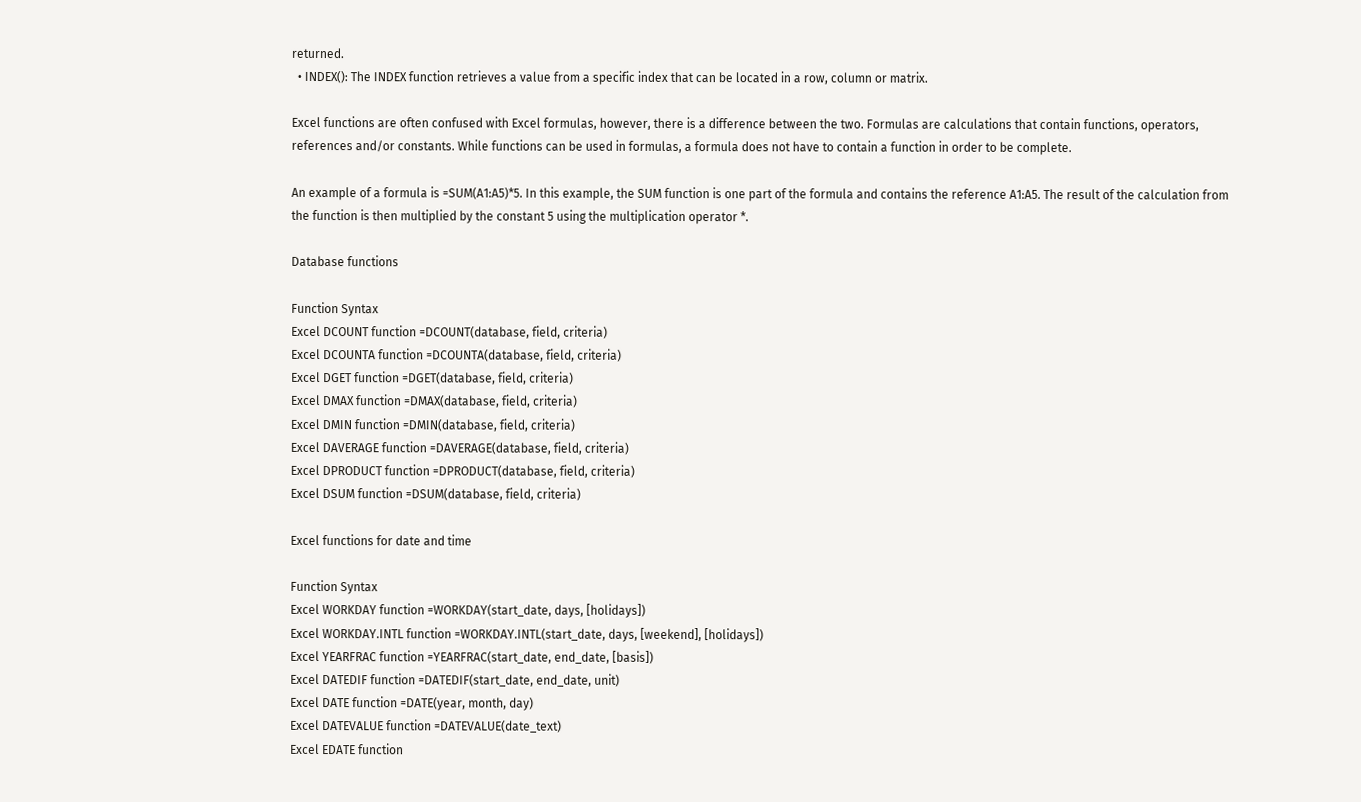returned.
  • INDEX(): The INDEX function retrieves a value from a specific index that can be located in a row, column or matrix.

Excel functions are often confused with Excel formulas, however, there is a difference between the two. Formulas are calculations that contain functions, operators, references and/or constants. While functions can be used in formulas, a formula does not have to contain a function in order to be complete.

An example of a formula is =SUM(A1:A5)*5. In this example, the SUM function is one part of the formula and contains the reference A1:A5. The result of the calculation from the function is then multiplied by the constant 5 using the multiplication operator *.

Database functions

Function Syntax
Excel DCOUNT function =DCOUNT(database, field, criteria)
Excel DCOUNTA function =DCOUNTA(database, field, criteria)
Excel DGET function =DGET(database, field, criteria)
Excel DMAX function =DMAX(database, field, criteria)
Excel DMIN function =DMIN(database, field, criteria)
Excel DAVERAGE function =DAVERAGE(database, field, criteria)
Excel DPRODUCT function =DPRODUCT(database, field, criteria)
Excel DSUM function =DSUM(database, field, criteria)

Excel functions for date and time

Function Syntax
Excel WORKDAY function =WORKDAY(start_date, days, [holidays])
Excel WORKDAY.INTL function =WORKDAY.INTL(start_date, days, [weekend], [holidays])
Excel YEARFRAC function =YEARFRAC(start_date, end_date, [basis])
Excel DATEDIF function =DATEDIF(start_date, end_date, unit)
Excel DATE function =DATE(year, month, day)
Excel DATEVALUE function =DATEVALUE(date_text)
Excel EDATE function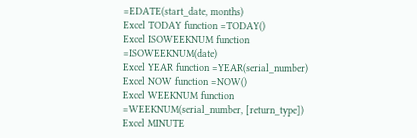=EDATE(start_date, months)
Excel TODAY function =TODAY()
Excel ISOWEEKNUM function =ISOWEEKNUM(date)
Excel YEAR function =YEAR(serial_number)
Excel NOW function =NOW()
Excel WEEKNUM function =WEEKNUM(serial_number, [return_type])
Excel MINUTE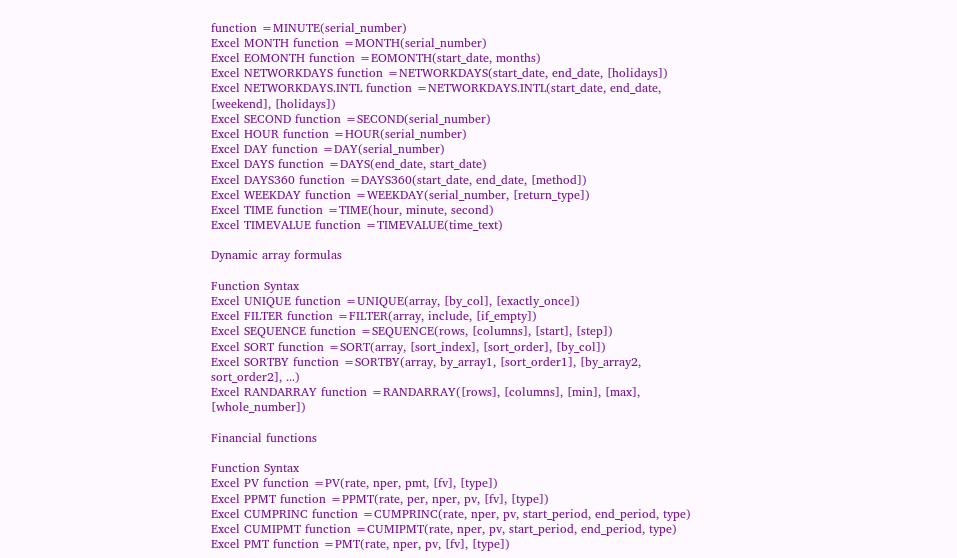function =MINUTE(serial_number)
Excel MONTH function =MONTH(serial_number)
Excel EOMONTH function =EOMONTH(start_date, months)
Excel NETWORKDAYS function =NETWORKDAYS(start_date, end_date, [holidays])
Excel NETWORKDAYS.INTL function =NETWORKDAYS.INTL(start_date, end_date, [weekend], [holidays])
Excel SECOND function =SECOND(serial_number)
Excel HOUR function =HOUR(serial_number)
Excel DAY function =DAY(serial_number)
Excel DAYS function =DAYS(end_date, start_date)
Excel DAYS360 function =DAYS360(start_date, end_date, [method])
Excel WEEKDAY function =WEEKDAY(serial_number, [return_type])
Excel TIME function =TIME(hour, minute, second)
Excel TIMEVALUE function =TIMEVALUE(time_text)

Dynamic array formulas

Function Syntax
Excel UNIQUE function =UNIQUE(array, [by_col], [exactly_once])
Excel FILTER function =FILTER(array, include, [if_empty])
Excel SEQUENCE function =SEQUENCE(rows, [columns], [start], [step])
Excel SORT function =SORT(array, [sort_index], [sort_order], [by_col])
Excel SORTBY function =SORTBY(array, by_array1, [sort_order1], [by_array2, sort_order2], ...)
Excel RANDARRAY function =RANDARRAY([rows], [columns], [min], [max], [whole_number])

Financial functions

Function Syntax
Excel PV function =PV(rate, nper, pmt, [fv], [type])
Excel PPMT function =PPMT(rate, per, nper, pv, [fv], [type])
Excel CUMPRINC function =CUMPRINC(rate, nper, pv, start_period, end_period, type)
Excel CUMIPMT function =CUMIPMT(rate, nper, pv, start_period, end_period, type)
Excel PMT function =PMT(rate, nper, pv, [fv], [type])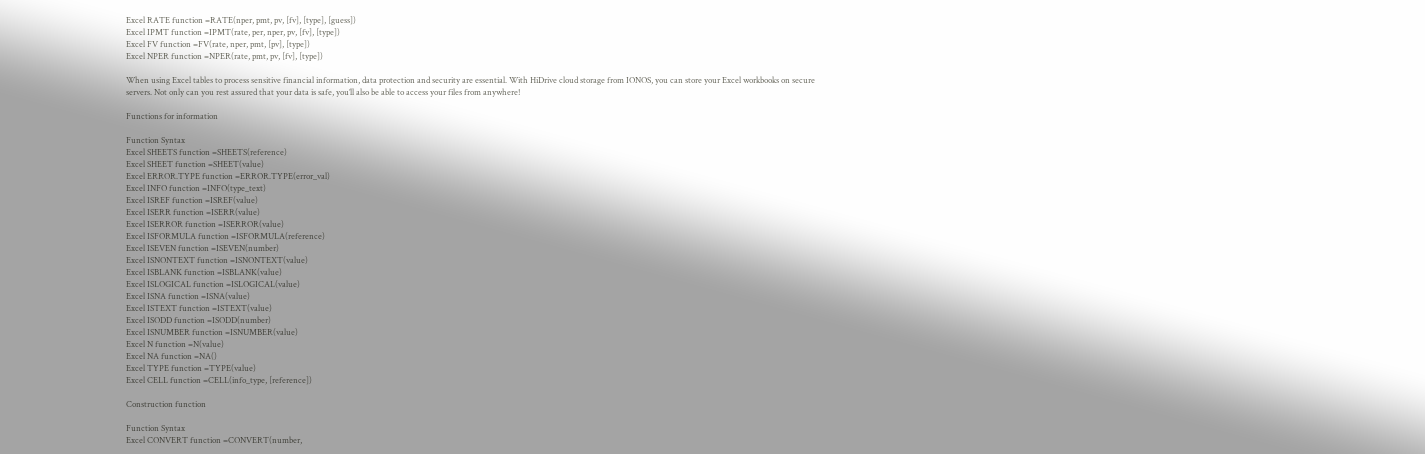Excel RATE function =RATE(nper, pmt, pv, [fv], [type], [guess])
Excel IPMT function =IPMT(rate, per, nper, pv, [fv], [type])
Excel FV function =FV(rate, nper, pmt, [pv], [type])
Excel NPER function =NPER(rate, pmt, pv, [fv], [type])

When using Excel tables to process sensitive financial information, data protection and security are essential. With HiDrive cloud storage from IONOS, you can store your Excel workbooks on secure servers. Not only can you rest assured that your data is safe, you’ll also be able to access your files from anywhere!

Functions for information

Function Syntax
Excel SHEETS function =SHEETS(reference)
Excel SHEET function =SHEET(value)
Excel ERROR.TYPE function =ERROR.TYPE(error_val)
Excel INFO function =INFO(type_text)
Excel ISREF function =ISREF(value)
Excel ISERR function =ISERR(value)
Excel ISERROR function =ISERROR(value)
Excel ISFORMULA function =ISFORMULA(reference)
Excel ISEVEN function =ISEVEN(number)
Excel ISNONTEXT function =ISNONTEXT(value)
Excel ISBLANK function =ISBLANK(value)
Excel ISLOGICAL function =ISLOGICAL(value)
Excel ISNA function =ISNA(value)
Excel ISTEXT function =ISTEXT(value)
Excel ISODD function =ISODD(number)
Excel ISNUMBER function =ISNUMBER(value)
Excel N function =N(value)
Excel NA function =NA()
Excel TYPE function =TYPE(value)
Excel CELL function =CELL(info_type, [reference])

Construction function

Function Syntax
Excel CONVERT function =CONVERT(number,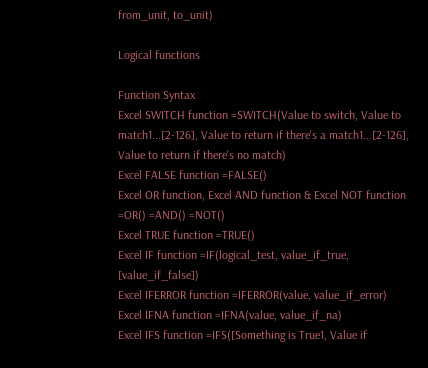from_unit, to_unit)

Logical functions

Function Syntax
Excel SWITCH function =SWITCH(Value to switch, Value to match1...[2-126], Value to return if there's a match1...[2-126], Value to return if there's no match)
Excel FALSE function =FALSE()
Excel OR function, Excel AND function & Excel NOT function =OR() =AND() =NOT()
Excel TRUE function =TRUE()
Excel IF function =IF(logical_test, value_if_true, [value_if_false])
Excel IFERROR function =IFERROR(value, value_if_error)
Excel IFNA function =IFNA(value, value_if_na)
Excel IFS function =IFS([Something is True1, Value if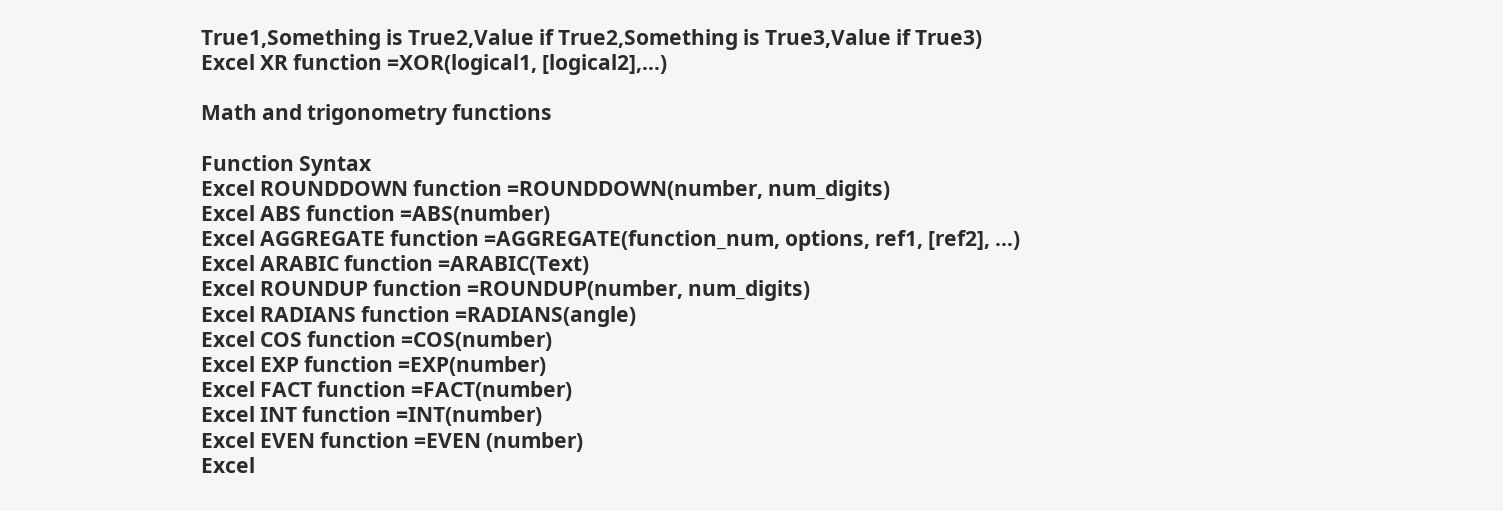True1,Something is True2,Value if True2,Something is True3,Value if True3)
Excel XR function =XOR(logical1, [logical2],…)

Math and trigonometry functions

Function Syntax
Excel ROUNDDOWN function =ROUNDDOWN(number, num_digits)
Excel ABS function =ABS(number)
Excel AGGREGATE function =AGGREGATE(function_num, options, ref1, [ref2], …)
Excel ARABIC function =ARABIC(Text)
Excel ROUNDUP function =ROUNDUP(number, num_digits)
Excel RADIANS function =RADIANS(angle)
Excel COS function =COS(number)
Excel EXP function =EXP(number)
Excel FACT function =FACT(number)
Excel INT function =INT(number)
Excel EVEN function =EVEN (number)
Excel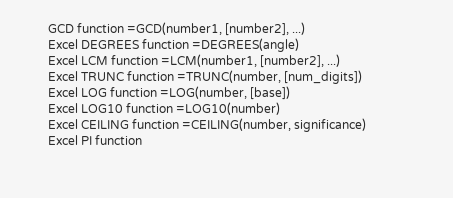GCD function =GCD(number1, [number2], ...)
Excel DEGREES function =DEGREES(angle)
Excel LCM function =LCM(number1, [number2], ...)
Excel TRUNC function =TRUNC(number, [num_digits])
Excel LOG function =LOG(number, [base])
Excel LOG10 function =LOG10(number)
Excel CEILING function =CEILING(number, significance)
Excel PI function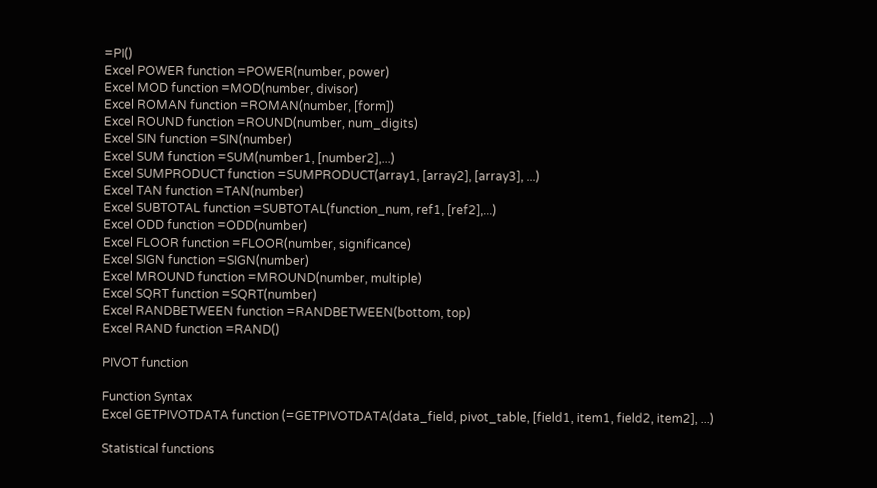=PI()
Excel POWER function =POWER(number, power)
Excel MOD function =MOD(number, divisor)
Excel ROMAN function =ROMAN(number, [form])
Excel ROUND function =ROUND(number, num_digits)
Excel SIN function =SIN(number)
Excel SUM function =SUM(number1, [number2],...)
Excel SUMPRODUCT function =SUMPRODUCT(array1, [array2], [array3], ...)
Excel TAN function =TAN(number)
Excel SUBTOTAL function =SUBTOTAL(function_num, ref1, [ref2],...)
Excel ODD function =ODD(number)
Excel FLOOR function =FLOOR(number, significance)
Excel SIGN function =SIGN(number)
Excel MROUND function =MROUND(number, multiple)
Excel SQRT function =SQRT(number)
Excel RANDBETWEEN function =RANDBETWEEN(bottom, top)
Excel RAND function =RAND()

PIVOT function

Function Syntax
Excel GETPIVOTDATA function (=GETPIVOTDATA(data_field, pivot_table, [field1, item1, field2, item2], ...)

Statistical functions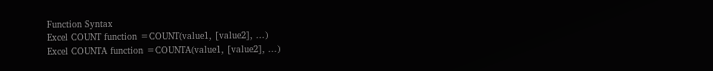Function Syntax
Excel COUNT function =COUNT(value1, [value2], ...)
Excel COUNTA function =COUNTA(value1, [value2], ...)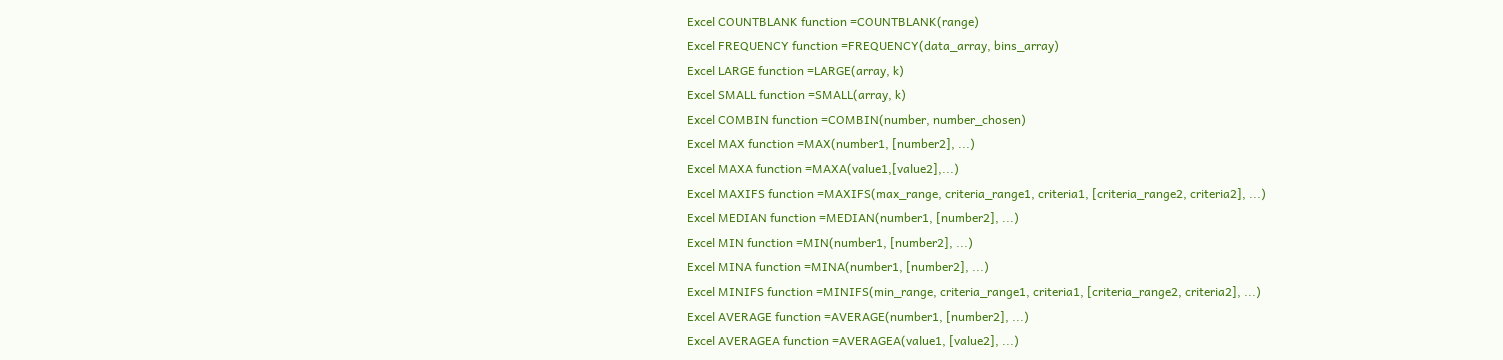Excel COUNTBLANK function =COUNTBLANK(range)
Excel FREQUENCY function =FREQUENCY(data_array, bins_array)
Excel LARGE function =LARGE(array, k)
Excel SMALL function =SMALL(array, k)
Excel COMBIN function =COMBIN(number, number_chosen)
Excel MAX function =MAX(number1, [number2], ...)
Excel MAXA function =MAXA(value1,[value2],...)
Excel MAXIFS function =MAXIFS(max_range, criteria_range1, criteria1, [criteria_range2, criteria2], ...)
Excel MEDIAN function =MEDIAN(number1, [number2], ...)
Excel MIN function =MIN(number1, [number2], ...)
Excel MINA function =MINA(number1, [number2], ...)
Excel MINIFS function =MINIFS(min_range, criteria_range1, criteria1, [criteria_range2, criteria2], ...)
Excel AVERAGE function =AVERAGE(number1, [number2], ...)
Excel AVERAGEA function =AVERAGEA(value1, [value2], ...)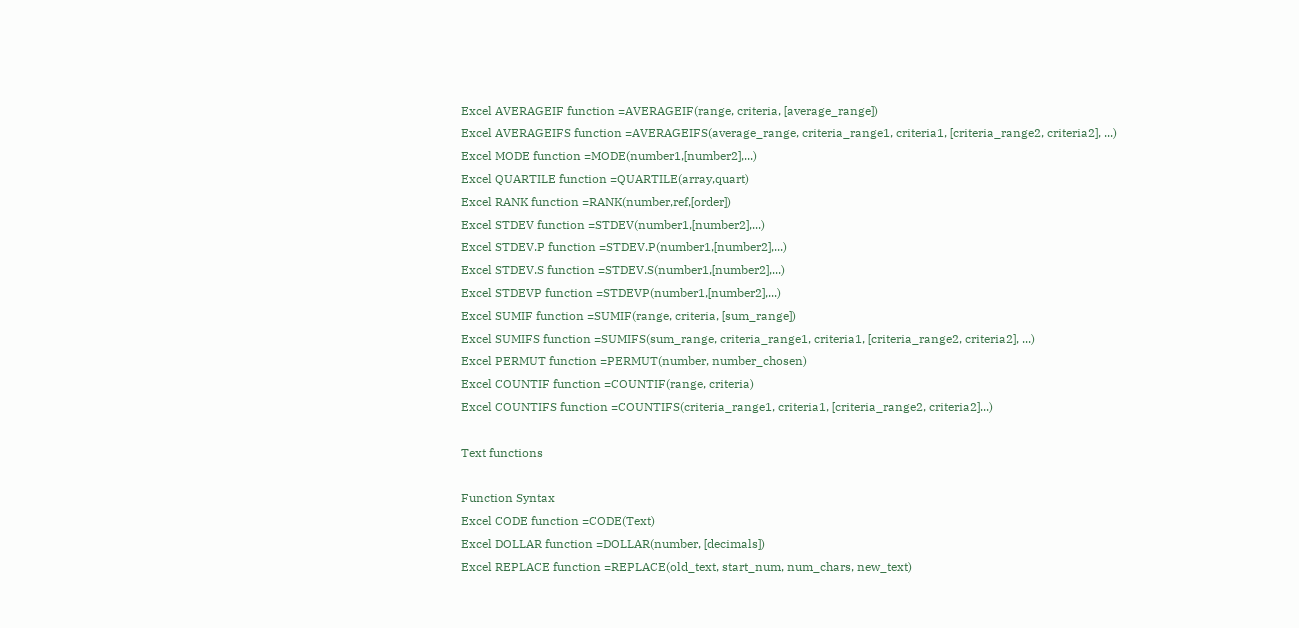Excel AVERAGEIF function =AVERAGEIF(range, criteria, [average_range])
Excel AVERAGEIFS function =AVERAGEIFS(average_range, criteria_range1, criteria1, [criteria_range2, criteria2], ...)
Excel MODE function =MODE(number1,[number2],...)
Excel QUARTILE function =QUARTILE(array,quart)
Excel RANK function =RANK(number,ref,[order])
Excel STDEV function =STDEV(number1,[number2],...)
Excel STDEV.P function =STDEV.P(number1,[number2],...)
Excel STDEV.S function =STDEV.S(number1,[number2],...)
Excel STDEVP function =STDEVP(number1,[number2],...)
Excel SUMIF function =SUMIF(range, criteria, [sum_range])
Excel SUMIFS function =SUMIFS(sum_range, criteria_range1, criteria1, [criteria_range2, criteria2], ...)
Excel PERMUT function =PERMUT(number, number_chosen)
Excel COUNTIF function =COUNTIF(range, criteria)
Excel COUNTIFS function =COUNTIFS(criteria_range1, criteria1, [criteria_range2, criteria2]...)

Text functions

Function Syntax
Excel CODE function =CODE(Text)
Excel DOLLAR function =DOLLAR(number, [decimals])
Excel REPLACE function =REPLACE(old_text, start_num, num_chars, new_text)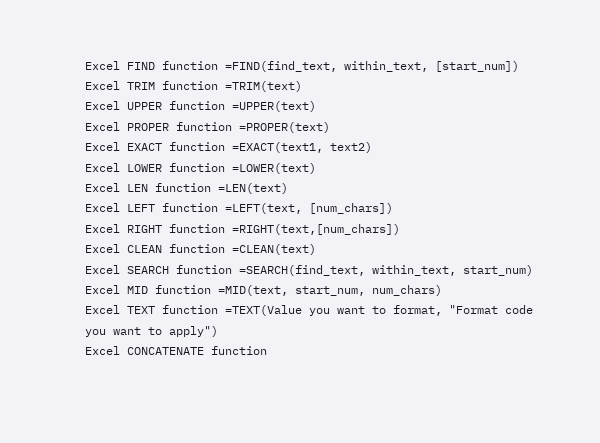Excel FIND function =FIND(find_text, within_text, [start_num])
Excel TRIM function =TRIM(text)
Excel UPPER function =UPPER(text)
Excel PROPER function =PROPER(text)
Excel EXACT function =EXACT(text1, text2)
Excel LOWER function =LOWER(text)
Excel LEN function =LEN(text)
Excel LEFT function =LEFT(text, [num_chars])
Excel RIGHT function =RIGHT(text,[num_chars])
Excel CLEAN function =CLEAN(text)
Excel SEARCH function =SEARCH(find_text, within_text, start_num)
Excel MID function =MID(text, start_num, num_chars)
Excel TEXT function =TEXT(Value you want to format, "Format code you want to apply")
Excel CONCATENATE function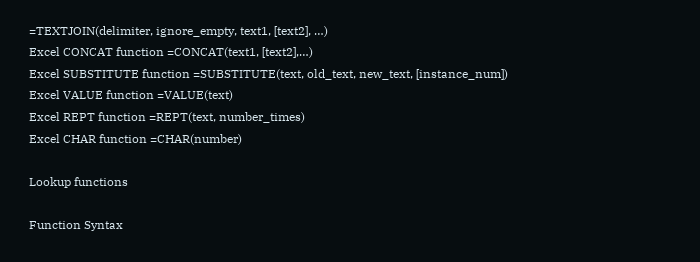=TEXTJOIN(delimiter, ignore_empty, text1, [text2], …)
Excel CONCAT function =CONCAT(text1, [text2],…)
Excel SUBSTITUTE function =SUBSTITUTE(text, old_text, new_text, [instance_num])
Excel VALUE function =VALUE(text)
Excel REPT function =REPT(text, number_times)
Excel CHAR function =CHAR(number)

Lookup functions

Function Syntax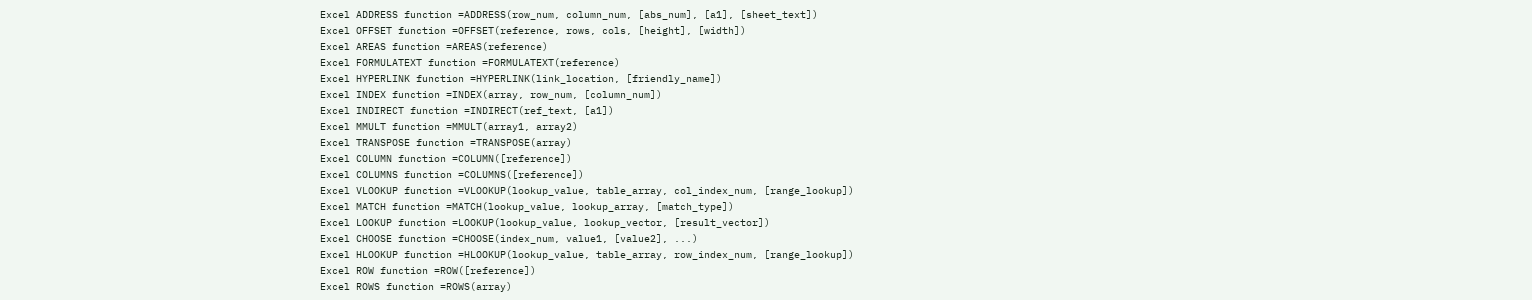Excel ADDRESS function =ADDRESS(row_num, column_num, [abs_num], [a1], [sheet_text])
Excel OFFSET function =OFFSET(reference, rows, cols, [height], [width])
Excel AREAS function =AREAS(reference)
Excel FORMULATEXT function =FORMULATEXT(reference)
Excel HYPERLINK function =HYPERLINK(link_location, [friendly_name])
Excel INDEX function =INDEX(array, row_num, [column_num])
Excel INDIRECT function =INDIRECT(ref_text, [a1])
Excel MMULT function =MMULT(array1, array2)
Excel TRANSPOSE function =TRANSPOSE(array)
Excel COLUMN function =COLUMN([reference])
Excel COLUMNS function =COLUMNS([reference])
Excel VLOOKUP function =VLOOKUP(lookup_value, table_array, col_index_num, [range_lookup])
Excel MATCH function =MATCH(lookup_value, lookup_array, [match_type])
Excel LOOKUP function =LOOKUP(lookup_value, lookup_vector, [result_vector])
Excel CHOOSE function =CHOOSE(index_num, value1, [value2], ...)
Excel HLOOKUP function =HLOOKUP(lookup_value, table_array, row_index_num, [range_lookup])
Excel ROW function =ROW([reference])
Excel ROWS function =ROWS(array)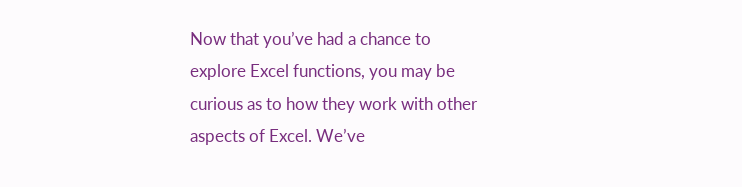Now that you’ve had a chance to explore Excel functions, you may be curious as to how they work with other aspects of Excel. We’ve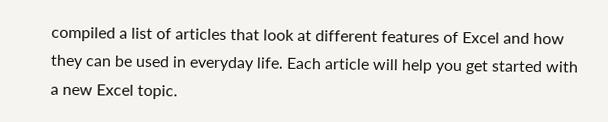compiled a list of articles that look at different features of Excel and how they can be used in everyday life. Each article will help you get started with a new Excel topic.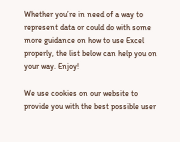Whether you’re in need of a way to represent data or could do with some more guidance on how to use Excel properly, the list below can help you on your way. Enjoy!

We use cookies on our website to provide you with the best possible user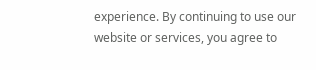experience. By continuing to use our website or services, you agree to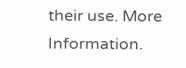their use. More Information.